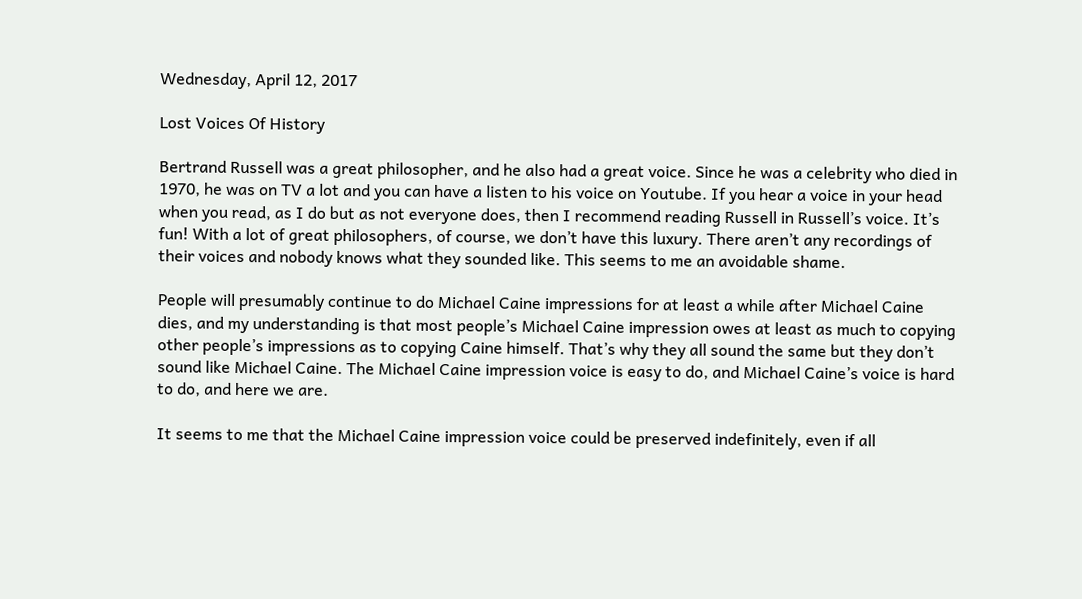Wednesday, April 12, 2017

Lost Voices Of History

Bertrand Russell was a great philosopher, and he also had a great voice. Since he was a celebrity who died in 1970, he was on TV a lot and you can have a listen to his voice on Youtube. If you hear a voice in your head when you read, as I do but as not everyone does, then I recommend reading Russell in Russell’s voice. It’s fun! With a lot of great philosophers, of course, we don’t have this luxury. There aren’t any recordings of their voices and nobody knows what they sounded like. This seems to me an avoidable shame.

People will presumably continue to do Michael Caine impressions for at least a while after Michael Caine dies, and my understanding is that most people’s Michael Caine impression owes at least as much to copying other people’s impressions as to copying Caine himself. That’s why they all sound the same but they don’t sound like Michael Caine. The Michael Caine impression voice is easy to do, and Michael Caine’s voice is hard to do, and here we are.

It seems to me that the Michael Caine impression voice could be preserved indefinitely, even if all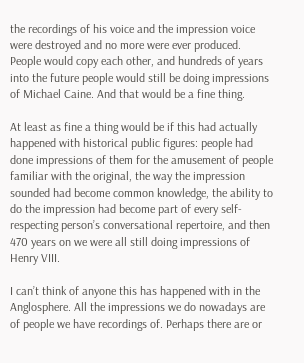the recordings of his voice and the impression voice were destroyed and no more were ever produced. People would copy each other, and hundreds of years into the future people would still be doing impressions of Michael Caine. And that would be a fine thing.

At least as fine a thing would be if this had actually happened with historical public figures: people had done impressions of them for the amusement of people familiar with the original, the way the impression sounded had become common knowledge, the ability to do the impression had become part of every self-respecting person’s conversational repertoire, and then 470 years on we were all still doing impressions of Henry VIII.

I can’t think of anyone this has happened with in the Anglosphere. All the impressions we do nowadays are of people we have recordings of. Perhaps there are or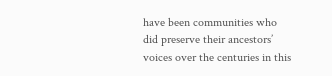have been communities who did preserve their ancestors’ voices over the centuries in this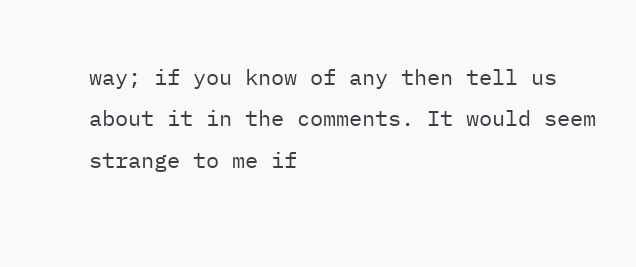way; if you know of any then tell us about it in the comments. It would seem strange to me if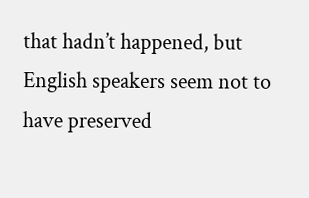that hadn’t happened, but English speakers seem not to have preserved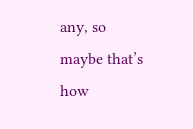any, so maybe that’s how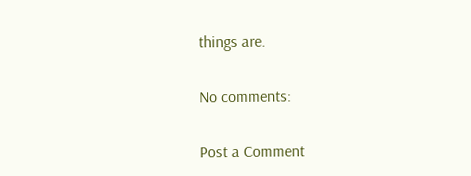things are.

No comments:

Post a Comment